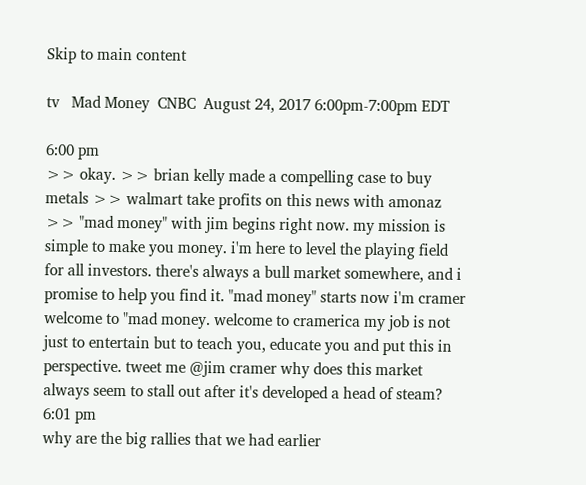Skip to main content

tv   Mad Money  CNBC  August 24, 2017 6:00pm-7:00pm EDT

6:00 pm
>> okay. >> brian kelly made a compelling case to buy metals >> walmart take profits on this news with amonaz >> "mad money" with jim begins right now. my mission is simple to make you money. i'm here to level the playing field for all investors. there's always a bull market somewhere, and i promise to help you find it. "mad money" starts now i'm cramer welcome to "mad money. welcome to cramerica my job is not just to entertain but to teach you, educate you and put this in perspective. tweet me @jim cramer why does this market always seem to stall out after it's developed a head of steam?
6:01 pm
why are the big rallies that we had earlier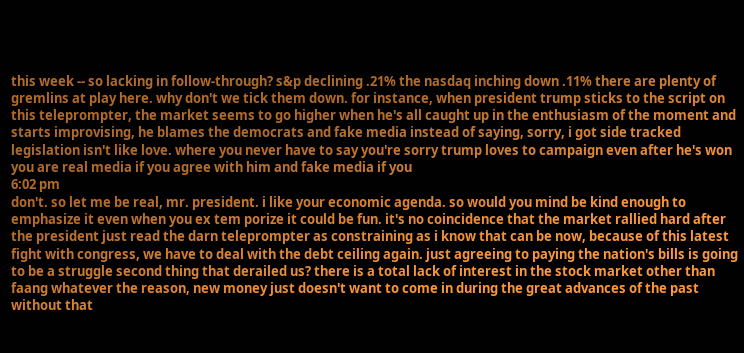this week -- so lacking in follow-through? s&p declining .21% the nasdaq inching down .11% there are plenty of gremlins at play here. why don't we tick them down. for instance, when president trump sticks to the script on this teleprompter, the market seems to go higher when he's all caught up in the enthusiasm of the moment and starts improvising, he blames the democrats and fake media instead of saying, sorry, i got side tracked legislation isn't like love. where you never have to say you're sorry trump loves to campaign even after he's won you are real media if you agree with him and fake media if you
6:02 pm
don't. so let me be real, mr. president. i like your economic agenda. so would you mind be kind enough to emphasize it even when you ex tem porize it could be fun. it's no coincidence that the market rallied hard after the president just read the darn teleprompter as constraining as i know that can be now, because of this latest fight with congress, we have to deal with the debt ceiling again. just agreeing to paying the nation's bills is going to be a struggle second thing that derailed us? there is a total lack of interest in the stock market other than faang whatever the reason, new money just doesn't want to come in during the great advances of the past without that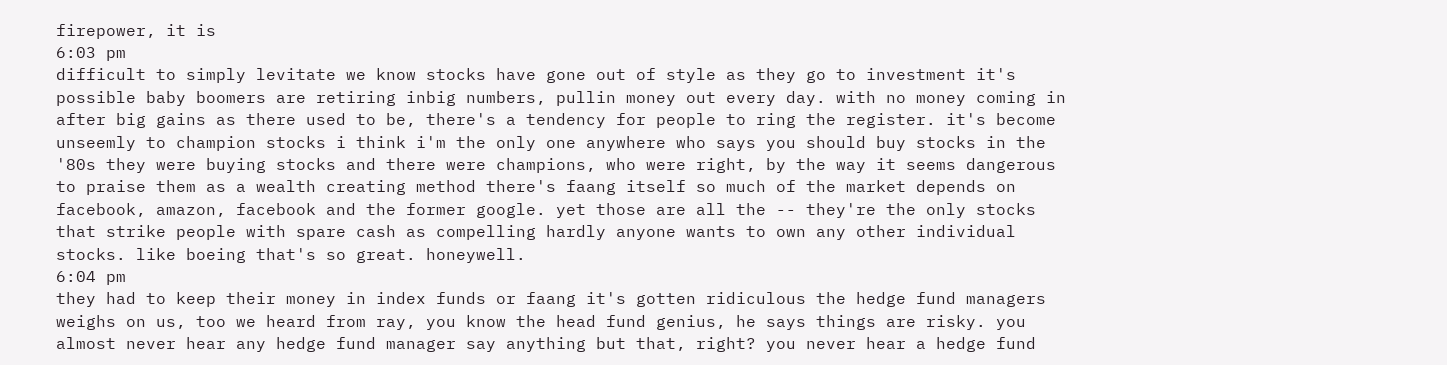firepower, it is
6:03 pm
difficult to simply levitate we know stocks have gone out of style as they go to investment it's possible baby boomers are retiring inbig numbers, pullin money out every day. with no money coming in after big gains as there used to be, there's a tendency for people to ring the register. it's become unseemly to champion stocks i think i'm the only one anywhere who says you should buy stocks in the '80s they were buying stocks and there were champions, who were right, by the way it seems dangerous to praise them as a wealth creating method there's faang itself so much of the market depends on facebook, amazon, facebook and the former google. yet those are all the -- they're the only stocks that strike people with spare cash as compelling hardly anyone wants to own any other individual stocks. like boeing that's so great. honeywell.
6:04 pm
they had to keep their money in index funds or faang it's gotten ridiculous the hedge fund managers weighs on us, too we heard from ray, you know the head fund genius, he says things are risky. you almost never hear any hedge fund manager say anything but that, right? you never hear a hedge fund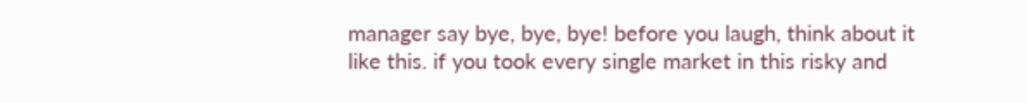manager say bye, bye, bye! before you laugh, think about it like this. if you took every single market in this risky and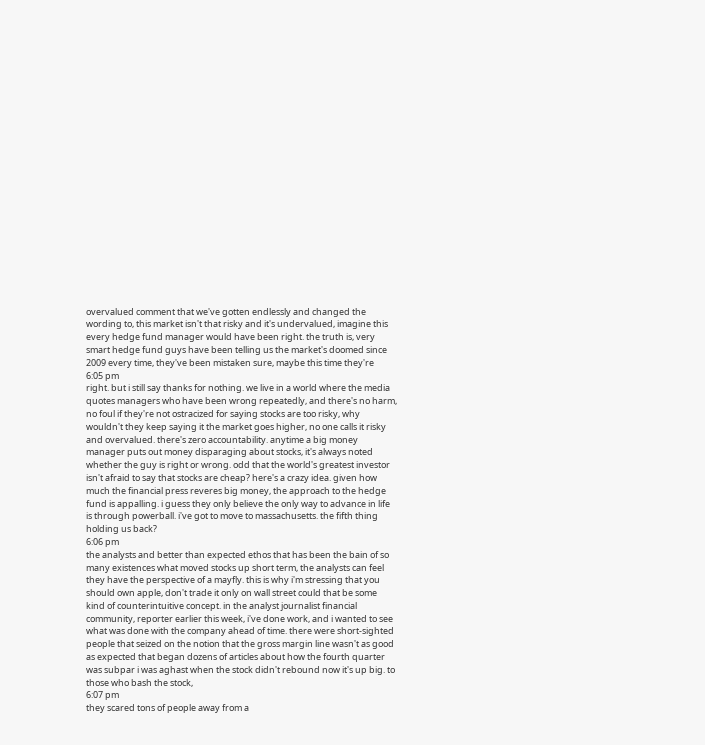overvalued comment that we've gotten endlessly and changed the wording to, this market isn't that risky and it's undervalued, imagine this every hedge fund manager would have been right. the truth is, very smart hedge fund guys have been telling us the market's doomed since 2009 every time, they've been mistaken sure, maybe this time they're
6:05 pm
right. but i still say thanks for nothing. we live in a world where the media quotes managers who have been wrong repeatedly, and there's no harm, no foul if they're not ostracized for saying stocks are too risky, why wouldn't they keep saying it the market goes higher, no one calls it risky and overvalued. there's zero accountability. anytime a big money manager puts out money disparaging about stocks, it's always noted whether the guy is right or wrong. odd that the world's greatest investor isn't afraid to say that stocks are cheap? here's a crazy idea. given how much the financial press reveres big money, the approach to the hedge fund is appalling. i guess they only believe the only way to advance in life is through powerball. i've got to move to massachusetts. the fifth thing holding us back?
6:06 pm
the analysts and better than expected ethos that has been the bain of so many existences what moved stocks up short term, the analysts can feel they have the perspective of a mayfly. this is why i'm stressing that you should own apple, don't trade it only on wall street could that be some kind of counterintuitive concept. in the analyst journalist financial community, reporter earlier this week, i've done work, and i wanted to see what was done with the company ahead of time. there were short-sighted people that seized on the notion that the gross margin line wasn't as good as expected that began dozens of articles about how the fourth quarter was subpar i was aghast when the stock didn't rebound now it's up big. to those who bash the stock,
6:07 pm
they scared tons of people away from a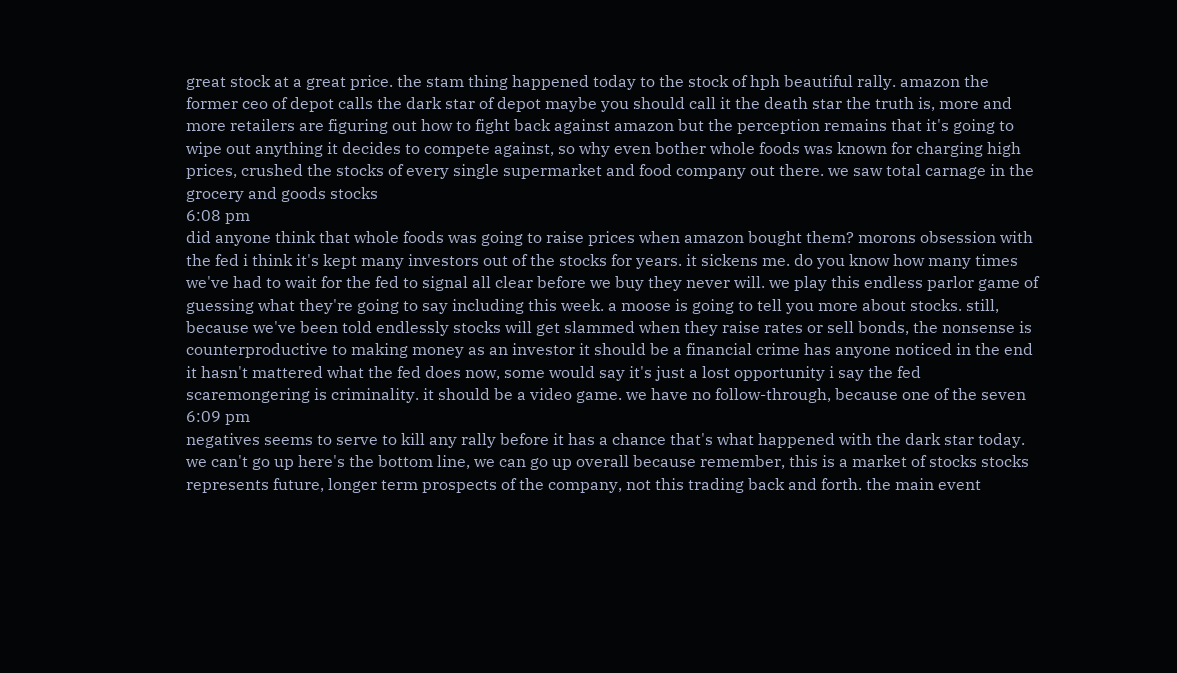great stock at a great price. the stam thing happened today to the stock of hph beautiful rally. amazon the former ceo of depot calls the dark star of depot maybe you should call it the death star the truth is, more and more retailers are figuring out how to fight back against amazon but the perception remains that it's going to wipe out anything it decides to compete against, so why even bother whole foods was known for charging high prices, crushed the stocks of every single supermarket and food company out there. we saw total carnage in the grocery and goods stocks
6:08 pm
did anyone think that whole foods was going to raise prices when amazon bought them? morons obsession with the fed i think it's kept many investors out of the stocks for years. it sickens me. do you know how many times we've had to wait for the fed to signal all clear before we buy they never will. we play this endless parlor game of guessing what they're going to say including this week. a moose is going to tell you more about stocks. still, because we've been told endlessly stocks will get slammed when they raise rates or sell bonds, the nonsense is counterproductive to making money as an investor it should be a financial crime has anyone noticed in the end it hasn't mattered what the fed does now, some would say it's just a lost opportunity i say the fed scaremongering is criminality. it should be a video game. we have no follow-through, because one of the seven
6:09 pm
negatives seems to serve to kill any rally before it has a chance that's what happened with the dark star today. we can't go up here's the bottom line, we can go up overall because remember, this is a market of stocks stocks represents future, longer term prospects of the company, not this trading back and forth. the main event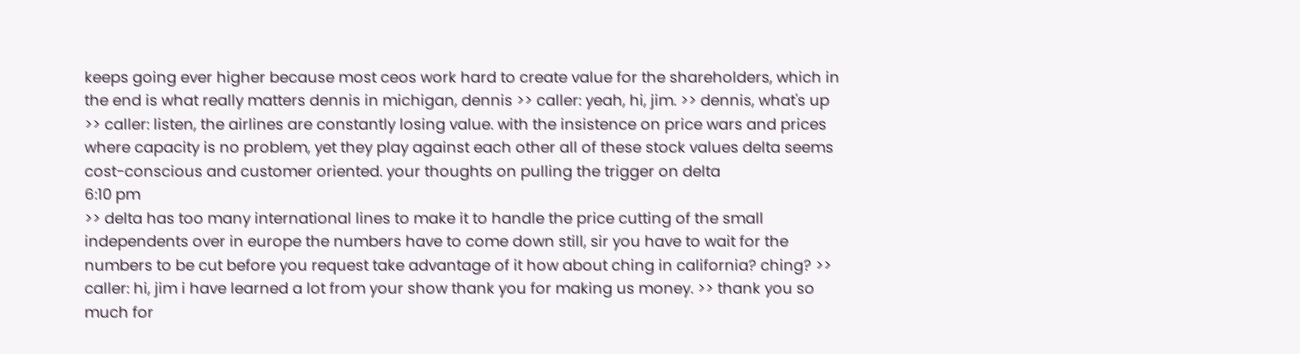keeps going ever higher because most ceos work hard to create value for the shareholders, which in the end is what really matters dennis in michigan, dennis >> caller: yeah, hi, jim. >> dennis, what's up >> caller: listen, the airlines are constantly losing value. with the insistence on price wars and prices where capacity is no problem, yet they play against each other all of these stock values delta seems cost-conscious and customer oriented. your thoughts on pulling the trigger on delta
6:10 pm
>> delta has too many international lines to make it to handle the price cutting of the small independents over in europe the numbers have to come down still, sir you have to wait for the numbers to be cut before you request take advantage of it how about ching in california? ching? >> caller: hi, jim i have learned a lot from your show thank you for making us money. >> thank you so much for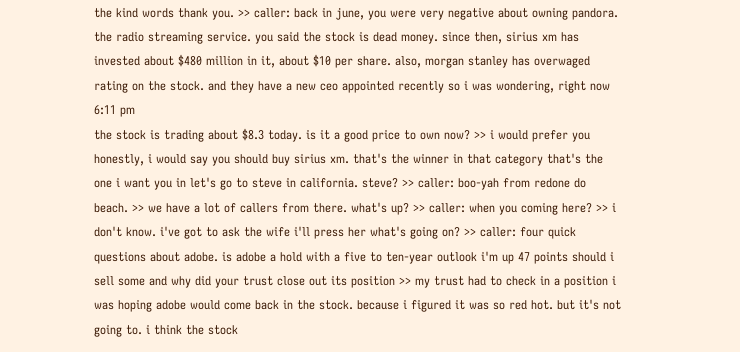the kind words thank you. >> caller: back in june, you were very negative about owning pandora. the radio streaming service. you said the stock is dead money. since then, sirius xm has invested about $480 million in it, about $10 per share. also, morgan stanley has overwaged rating on the stock. and they have a new ceo appointed recently so i was wondering, right now
6:11 pm
the stock is trading about $8.3 today. is it a good price to own now? >> i would prefer you honestly, i would say you should buy sirius xm. that's the winner in that category that's the one i want you in let's go to steve in california. steve? >> caller: boo-yah from redone do beach. >> we have a lot of callers from there. what's up? >> caller: when you coming here? >> i don't know. i've got to ask the wife i'll press her what's going on? >> caller: four quick questions about adobe. is adobe a hold with a five to ten-year outlook i'm up 47 points should i sell some and why did your trust close out its position >> my trust had to check in a position i was hoping adobe would come back in the stock. because i figured it was so red hot. but it's not going to. i think the stock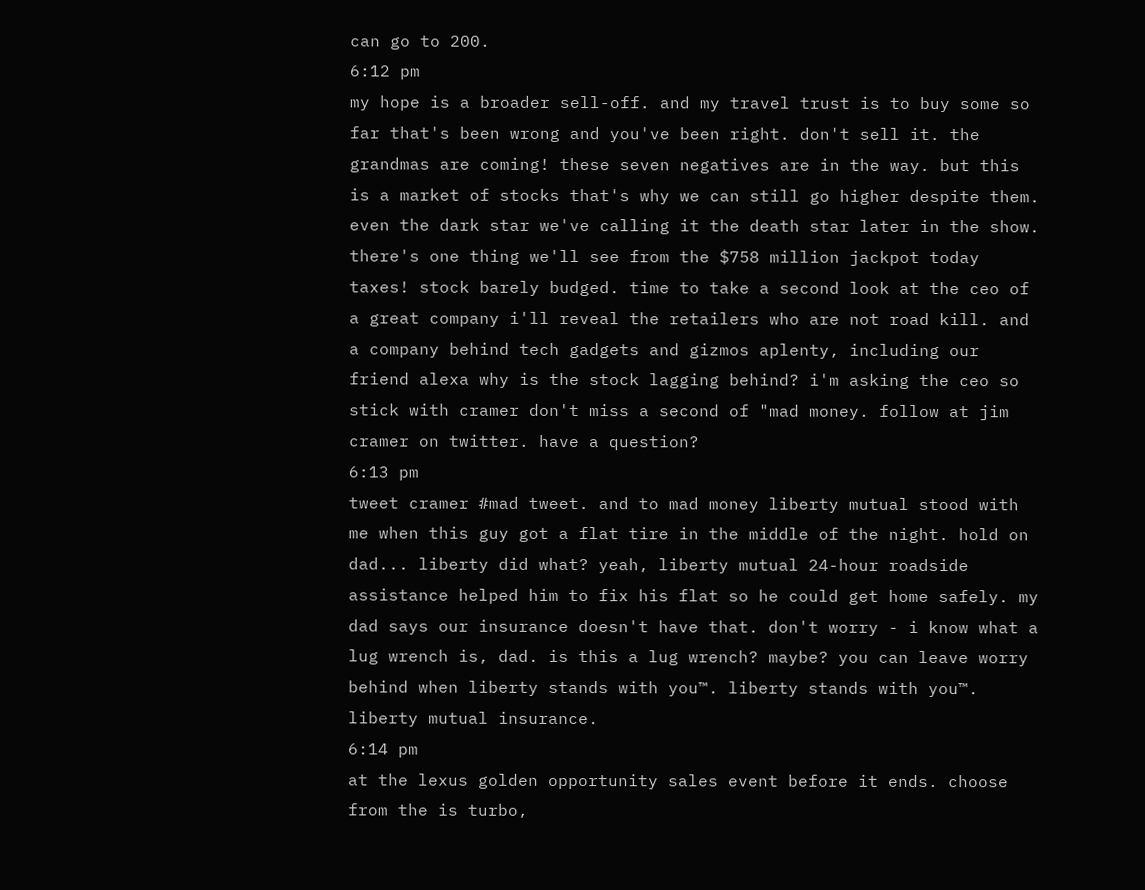can go to 200.
6:12 pm
my hope is a broader sell-off. and my travel trust is to buy some so far that's been wrong and you've been right. don't sell it. the grandmas are coming! these seven negatives are in the way. but this is a market of stocks that's why we can still go higher despite them. even the dark star we've calling it the death star later in the show. there's one thing we'll see from the $758 million jackpot today taxes! stock barely budged. time to take a second look at the ceo of a great company i'll reveal the retailers who are not road kill. and a company behind tech gadgets and gizmos aplenty, including our friend alexa why is the stock lagging behind? i'm asking the ceo so stick with cramer don't miss a second of "mad money. follow at jim cramer on twitter. have a question?
6:13 pm
tweet cramer #mad tweet. and to mad money liberty mutual stood with me when this guy got a flat tire in the middle of the night. hold on dad... liberty did what? yeah, liberty mutual 24-hour roadside assistance helped him to fix his flat so he could get home safely. my dad says our insurance doesn't have that. don't worry - i know what a lug wrench is, dad. is this a lug wrench? maybe? you can leave worry behind when liberty stands with you™. liberty stands with you™. liberty mutual insurance.
6:14 pm
at the lexus golden opportunity sales event before it ends. choose from the is turbo,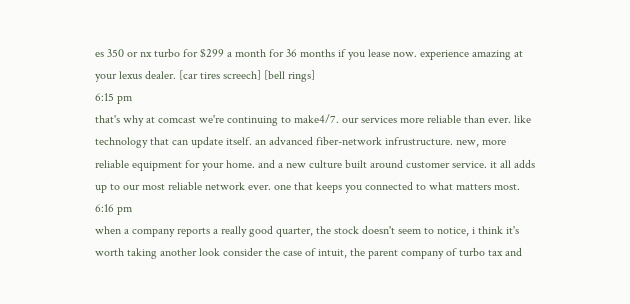es 350 or nx turbo for $299 a month for 36 months if you lease now. experience amazing at your lexus dealer. [car tires screech] [bell rings]
6:15 pm
that's why at comcast we're continuing to make4/7. our services more reliable than ever. like technology that can update itself. an advanced fiber-network infrustructure. new, more reliable equipment for your home. and a new culture built around customer service. it all adds up to our most reliable network ever. one that keeps you connected to what matters most.
6:16 pm
when a company reports a really good quarter, the stock doesn't seem to notice, i think it's worth taking another look consider the case of intuit, the parent company of turbo tax and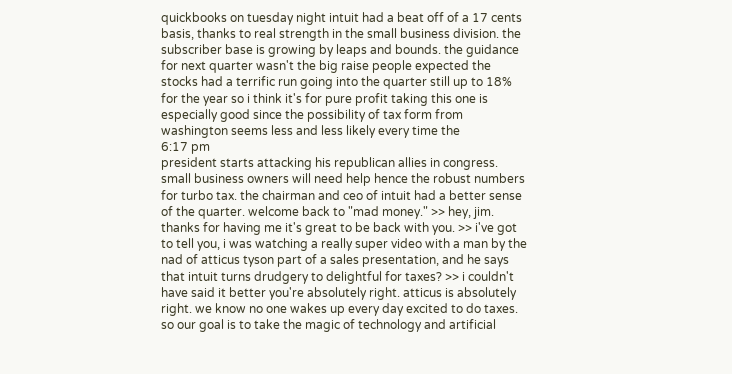quickbooks on tuesday night intuit had a beat off of a 17 cents basis, thanks to real strength in the small business division. the subscriber base is growing by leaps and bounds. the guidance for next quarter wasn't the big raise people expected the stocks had a terrific run going into the quarter still up to 18% for the year so i think it's for pure profit taking this one is especially good since the possibility of tax form from washington seems less and less likely every time the
6:17 pm
president starts attacking his republican allies in congress. small business owners will need help hence the robust numbers for turbo tax. the chairman and ceo of intuit had a better sense of the quarter. welcome back to "mad money." >> hey, jim. thanks for having me it's great to be back with you. >> i've got to tell you, i was watching a really super video with a man by the nad of atticus tyson part of a sales presentation, and he says that intuit turns drudgery to delightful for taxes? >> i couldn't have said it better you're absolutely right. atticus is absolutely right. we know no one wakes up every day excited to do taxes. so our goal is to take the magic of technology and artificial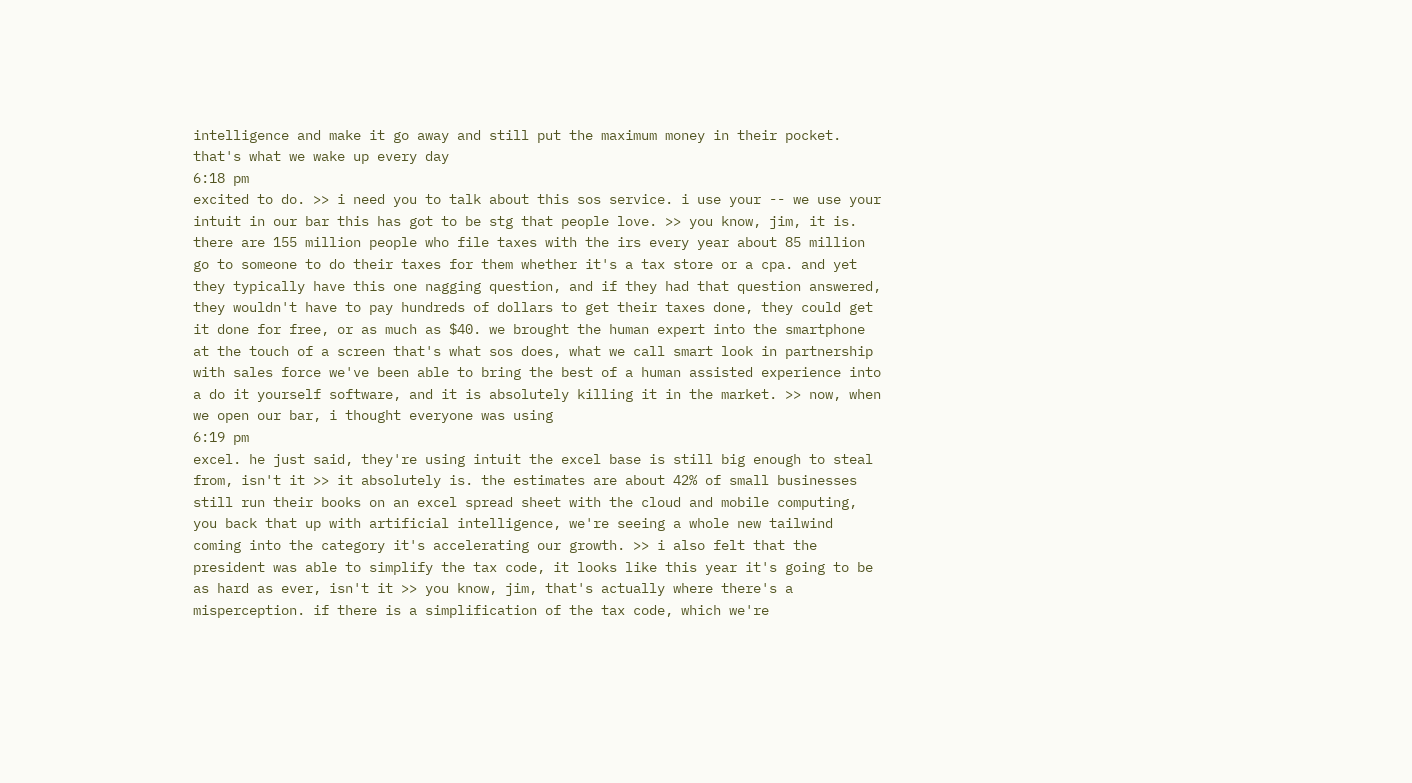intelligence and make it go away and still put the maximum money in their pocket. that's what we wake up every day
6:18 pm
excited to do. >> i need you to talk about this sos service. i use your -- we use your intuit in our bar this has got to be stg that people love. >> you know, jim, it is. there are 155 million people who file taxes with the irs every year about 85 million go to someone to do their taxes for them whether it's a tax store or a cpa. and yet they typically have this one nagging question, and if they had that question answered, they wouldn't have to pay hundreds of dollars to get their taxes done, they could get it done for free, or as much as $40. we brought the human expert into the smartphone at the touch of a screen that's what sos does, what we call smart look in partnership with sales force we've been able to bring the best of a human assisted experience into a do it yourself software, and it is absolutely killing it in the market. >> now, when we open our bar, i thought everyone was using
6:19 pm
excel. he just said, they're using intuit the excel base is still big enough to steal from, isn't it >> it absolutely is. the estimates are about 42% of small businesses still run their books on an excel spread sheet with the cloud and mobile computing, you back that up with artificial intelligence, we're seeing a whole new tailwind coming into the category it's accelerating our growth. >> i also felt that the president was able to simplify the tax code, it looks like this year it's going to be as hard as ever, isn't it >> you know, jim, that's actually where there's a misperception. if there is a simplification of the tax code, which we're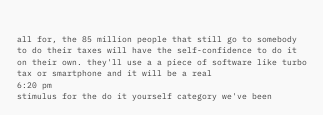all for, the 85 million people that still go to somebody to do their taxes will have the self-confidence to do it on their own. they'll use a a piece of software like turbo tax or smartphone and it will be a real
6:20 pm
stimulus for the do it yourself category we've been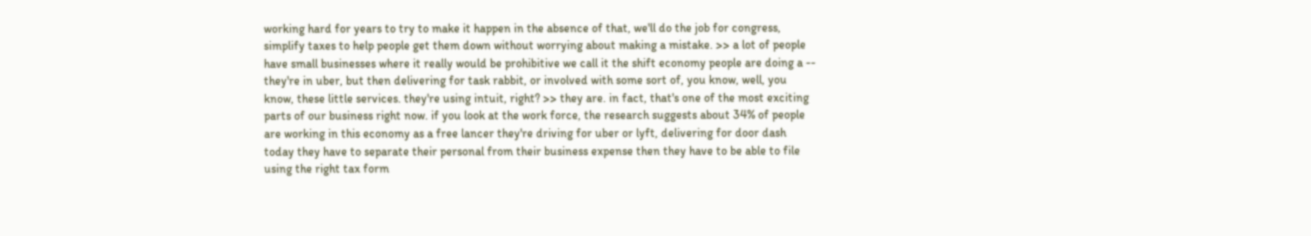working hard for years to try to make it happen in the absence of that, we'll do the job for congress, simplify taxes to help people get them down without worrying about making a mistake. >> a lot of people have small businesses where it really would be prohibitive we call it the shift economy people are doing a -- they're in uber, but then delivering for task rabbit, or involved with some sort of, you know, well, you know, these little services. they're using intuit, right? >> they are. in fact, that's one of the most exciting parts of our business right now. if you look at the work force, the research suggests about 34% of people are working in this economy as a free lancer they're driving for uber or lyft, delivering for door dash today they have to separate their personal from their business expense then they have to be able to file using the right tax form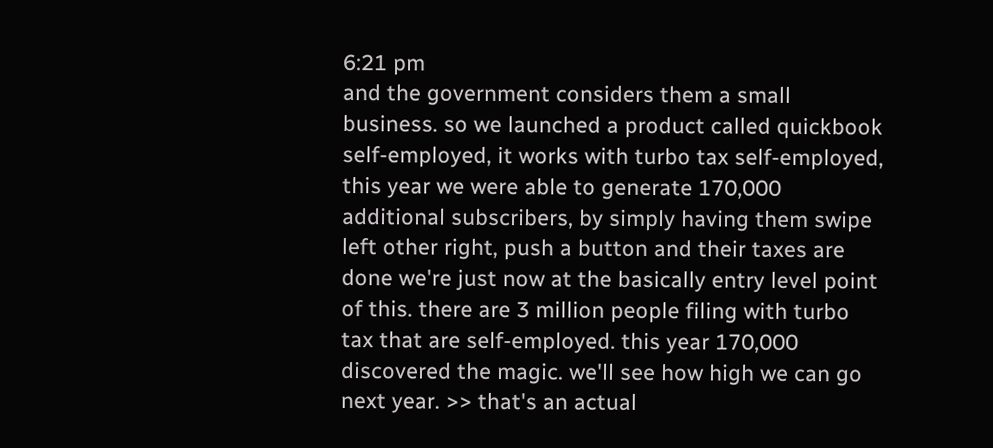6:21 pm
and the government considers them a small business. so we launched a product called quickbook self-employed, it works with turbo tax self-employed, this year we were able to generate 170,000 additional subscribers, by simply having them swipe left other right, push a button and their taxes are done we're just now at the basically entry level point of this. there are 3 million people filing with turbo tax that are self-employed. this year 170,000 discovered the magic. we'll see how high we can go next year. >> that's an actual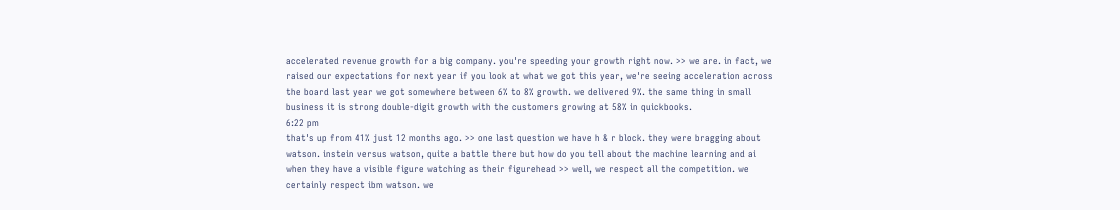accelerated revenue growth for a big company. you're speeding your growth right now. >> we are. in fact, we raised our expectations for next year if you look at what we got this year, we're seeing acceleration across the board last year we got somewhere between 6% to 8% growth. we delivered 9%. the same thing in small business it is strong double-digit growth with the customers growing at 58% in quickbooks.
6:22 pm
that's up from 41% just 12 months ago. >> one last question we have h & r block. they were bragging about watson. instein versus watson, quite a battle there but how do you tell about the machine learning and ai when they have a visible figure watching as their figurehead >> well, we respect all the competition. we certainly respect ibm watson. we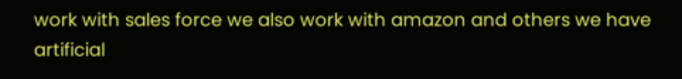work with sales force we also work with amazon and others we have artificial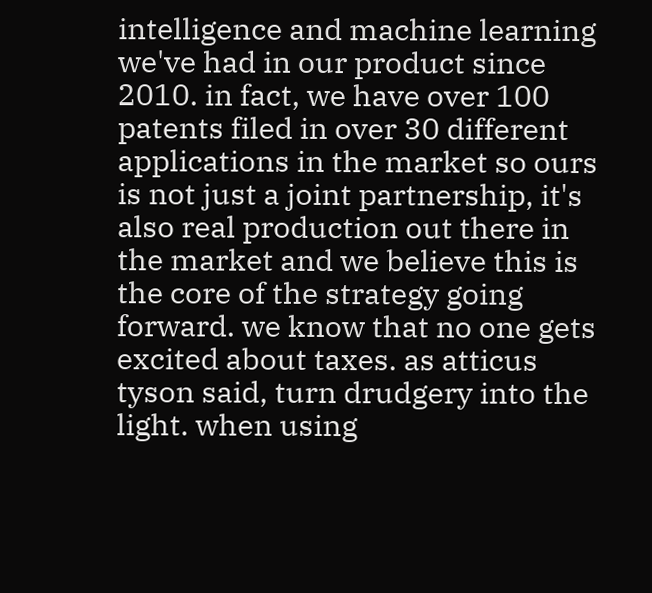intelligence and machine learning we've had in our product since 2010. in fact, we have over 100 patents filed in over 30 different applications in the market so ours is not just a joint partnership, it's also real production out there in the market and we believe this is the core of the strategy going forward. we know that no one gets excited about taxes. as atticus tyson said, turn drudgery into the light. when using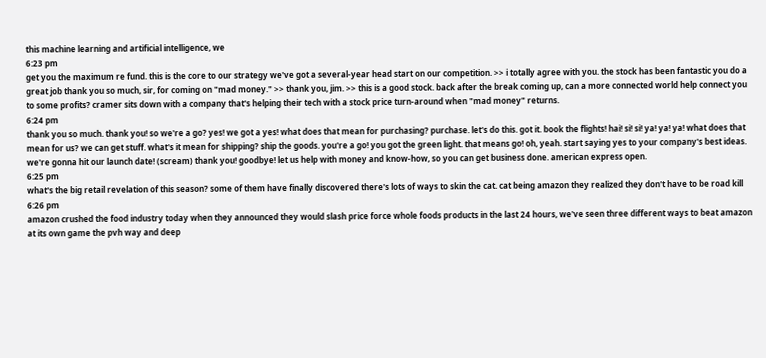this machine learning and artificial intelligence, we
6:23 pm
get you the maximum re fund. this is the core to our strategy we've got a several-year head start on our competition. >> i totally agree with you. the stock has been fantastic you do a great job thank you so much, sir, for coming on "mad money." >> thank you, jim. >> this is a good stock. back after the break coming up, can a more connected world help connect you to some profits? cramer sits down with a company that's helping their tech with a stock price turn-around when "mad money" returns.
6:24 pm
thank you so much. thank you! so we're a go? yes! we got a yes! what does that mean for purchasing? purchase. let's do this. got it. book the flights! hai! si! si! ya! ya! ya! what does that mean for us? we can get stuff. what's it mean for shipping? ship the goods. you're a go! you got the green light. that means go! oh, yeah. start saying yes to your company's best ideas. we're gonna hit our launch date! (scream) thank you! goodbye! let us help with money and know-how, so you can get business done. american express open.
6:25 pm
what's the big retail revelation of this season? some of them have finally discovered there's lots of ways to skin the cat. cat being amazon they realized they don't have to be road kill
6:26 pm
amazon crushed the food industry today when they announced they would slash price force whole foods products in the last 24 hours, we've seen three different ways to beat amazon at its own game the pvh way and deep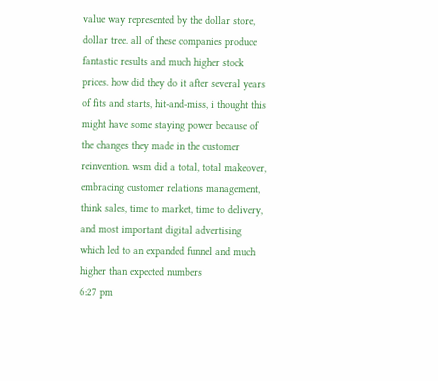value way represented by the dollar store, dollar tree. all of these companies produce fantastic results and much higher stock prices. how did they do it after several years of fits and starts, hit-and-miss, i thought this might have some staying power because of the changes they made in the customer reinvention. wsm did a total, total makeover, embracing customer relations management, think sales, time to market, time to delivery, and most important digital advertising which led to an expanded funnel and much higher than expected numbers
6:27 pm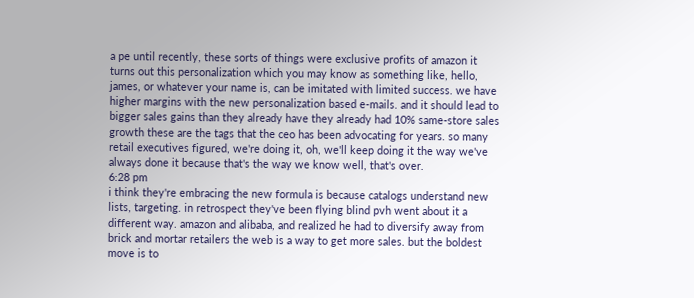a pe until recently, these sorts of things were exclusive profits of amazon it turns out this personalization which you may know as something like, hello, james, or whatever your name is, can be imitated with limited success. we have higher margins with the new personalization based e-mails. and it should lead to bigger sales gains than they already have they already had 10% same-store sales growth these are the tags that the ceo has been advocating for years. so many retail executives figured, we're doing it, oh, we'll keep doing it the way we've always done it because that's the way we know well, that's over.
6:28 pm
i think they're embracing the new formula is because catalogs understand new lists, targeting. in retrospect they've been flying blind pvh went about it a different way. amazon and alibaba, and realized he had to diversify away from brick and mortar retailers the web is a way to get more sales. but the boldest move is to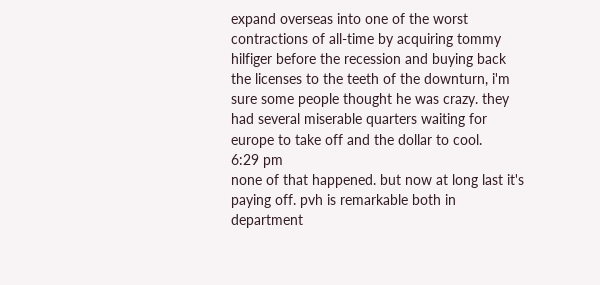expand overseas into one of the worst contractions of all-time by acquiring tommy hilfiger before the recession and buying back the licenses to the teeth of the downturn, i'm sure some people thought he was crazy. they had several miserable quarters waiting for europe to take off and the dollar to cool.
6:29 pm
none of that happened. but now at long last it's paying off. pvh is remarkable both in department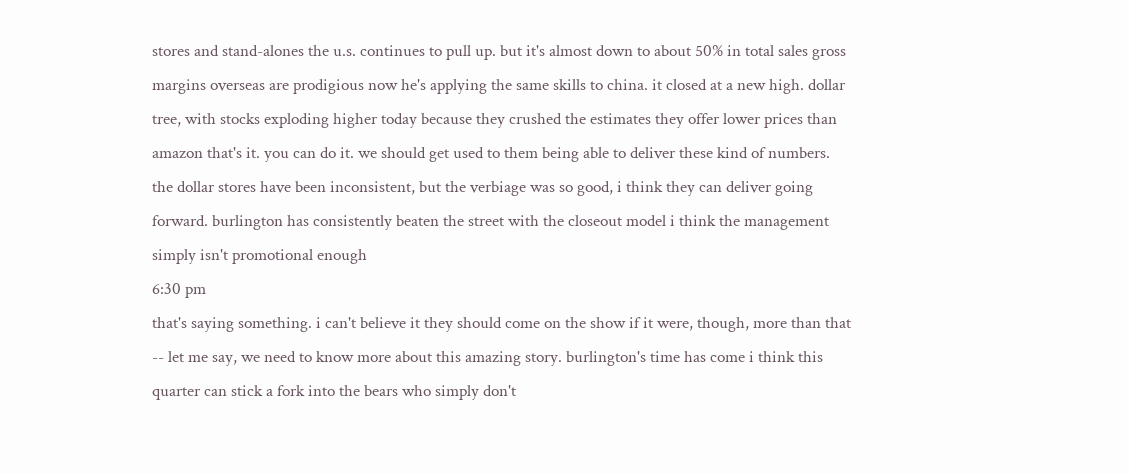stores and stand-alones the u.s. continues to pull up. but it's almost down to about 50% in total sales gross margins overseas are prodigious now he's applying the same skills to china. it closed at a new high. dollar tree, with stocks exploding higher today because they crushed the estimates they offer lower prices than amazon that's it. you can do it. we should get used to them being able to deliver these kind of numbers. the dollar stores have been inconsistent, but the verbiage was so good, i think they can deliver going forward. burlington has consistently beaten the street with the closeout model i think the management simply isn't promotional enough
6:30 pm
that's saying something. i can't believe it they should come on the show if it were, though, more than that -- let me say, we need to know more about this amazing story. burlington's time has come i think this quarter can stick a fork into the bears who simply don't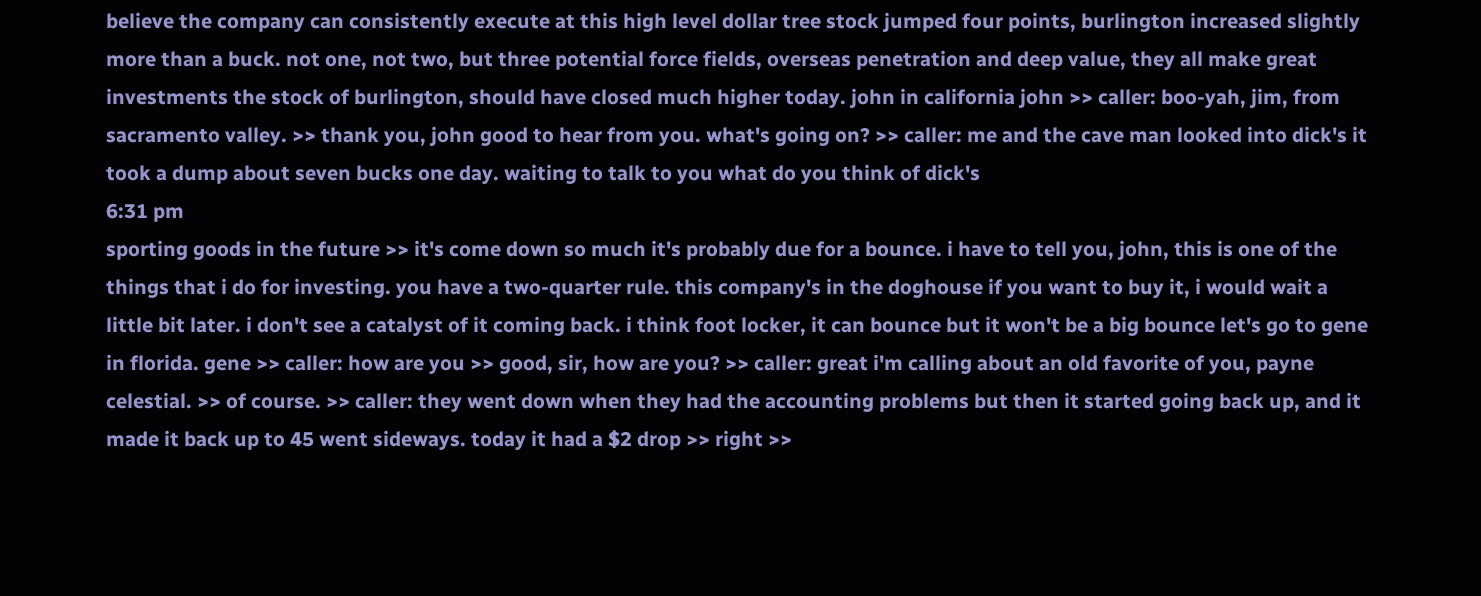believe the company can consistently execute at this high level dollar tree stock jumped four points, burlington increased slightly more than a buck. not one, not two, but three potential force fields, overseas penetration and deep value, they all make great investments the stock of burlington, should have closed much higher today. john in california john >> caller: boo-yah, jim, from sacramento valley. >> thank you, john good to hear from you. what's going on? >> caller: me and the cave man looked into dick's it took a dump about seven bucks one day. waiting to talk to you what do you think of dick's
6:31 pm
sporting goods in the future >> it's come down so much it's probably due for a bounce. i have to tell you, john, this is one of the things that i do for investing. you have a two-quarter rule. this company's in the doghouse if you want to buy it, i would wait a little bit later. i don't see a catalyst of it coming back. i think foot locker, it can bounce but it won't be a big bounce let's go to gene in florida. gene >> caller: how are you >> good, sir, how are you? >> caller: great i'm calling about an old favorite of you, payne celestial. >> of course. >> caller: they went down when they had the accounting problems but then it started going back up, and it made it back up to 45 went sideways. today it had a $2 drop >> right >>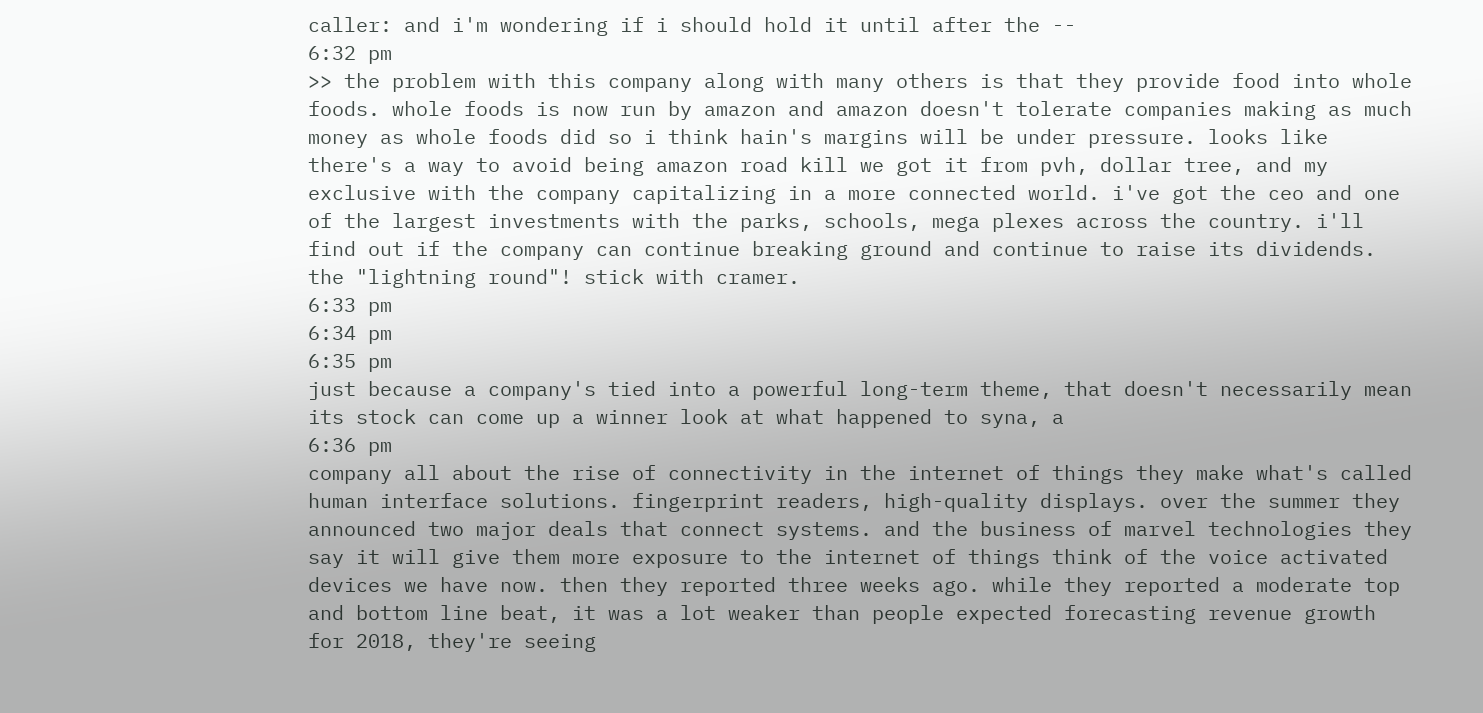caller: and i'm wondering if i should hold it until after the --
6:32 pm
>> the problem with this company along with many others is that they provide food into whole foods. whole foods is now run by amazon and amazon doesn't tolerate companies making as much money as whole foods did so i think hain's margins will be under pressure. looks like there's a way to avoid being amazon road kill we got it from pvh, dollar tree, and my exclusive with the company capitalizing in a more connected world. i've got the ceo and one of the largest investments with the parks, schools, mega plexes across the country. i'll find out if the company can continue breaking ground and continue to raise its dividends. the "lightning round"! stick with cramer.
6:33 pm
6:34 pm
6:35 pm
just because a company's tied into a powerful long-term theme, that doesn't necessarily mean its stock can come up a winner look at what happened to syna, a
6:36 pm
company all about the rise of connectivity in the internet of things they make what's called human interface solutions. fingerprint readers, high-quality displays. over the summer they announced two major deals that connect systems. and the business of marvel technologies they say it will give them more exposure to the internet of things think of the voice activated devices we have now. then they reported three weeks ago. while they reported a moderate top and bottom line beat, it was a lot weaker than people expected forecasting revenue growth for 2018, they're seeing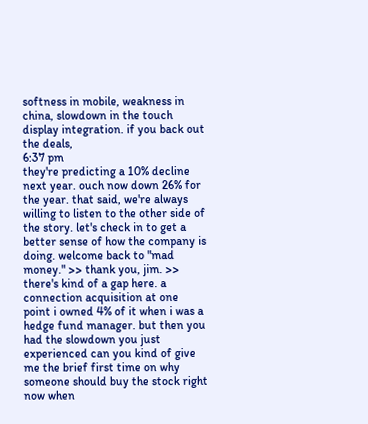softness in mobile, weakness in china, slowdown in the touch display integration. if you back out the deals,
6:37 pm
they're predicting a 10% decline next year. ouch now down 26% for the year. that said, we're always willing to listen to the other side of the story. let's check in to get a better sense of how the company is doing. welcome back to "mad money." >> thank you, jim. >> there's kind of a gap here. a connection acquisition at one point i owned 4% of it when i was a hedge fund manager. but then you had the slowdown you just experienced can you kind of give me the brief first time on why someone should buy the stock right now when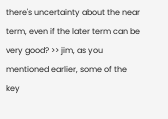there's uncertainty about the near term, even if the later term can be very good? >> jim, as you mentioned earlier, some of the key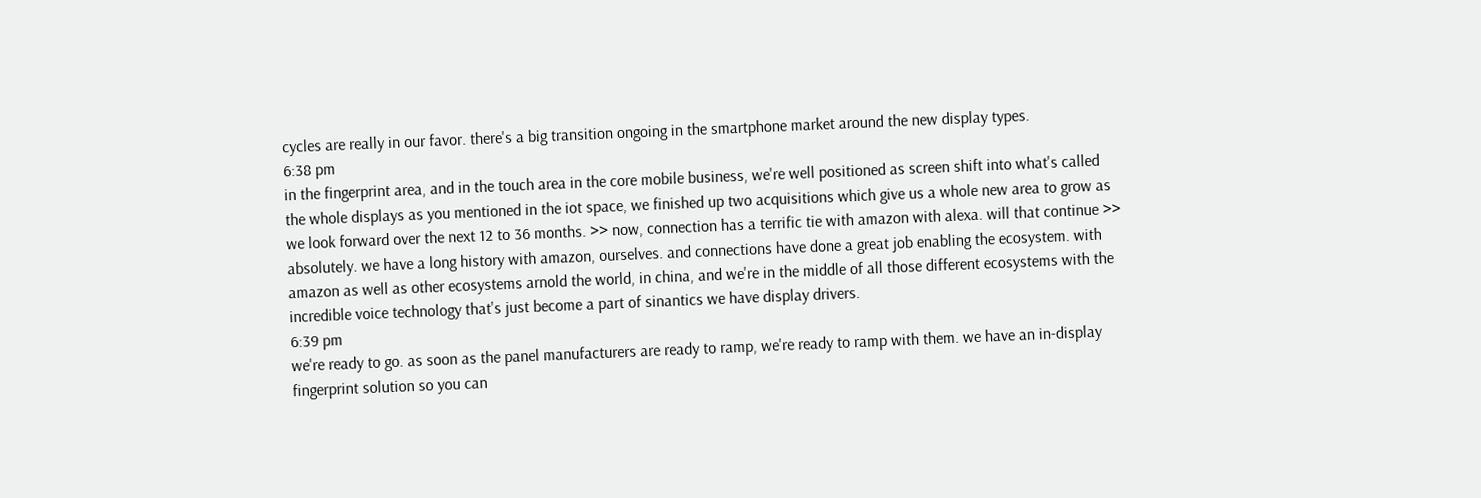cycles are really in our favor. there's a big transition ongoing in the smartphone market around the new display types.
6:38 pm
in the fingerprint area, and in the touch area in the core mobile business, we're well positioned as screen shift into what's called the whole displays as you mentioned in the iot space, we finished up two acquisitions which give us a whole new area to grow as we look forward over the next 12 to 36 months. >> now, connection has a terrific tie with amazon with alexa. will that continue >> absolutely. we have a long history with amazon, ourselves. and connections have done a great job enabling the ecosystem. with amazon as well as other ecosystems arnold the world, in china, and we're in the middle of all those different ecosystems with the incredible voice technology that's just become a part of sinantics we have display drivers.
6:39 pm
we're ready to go. as soon as the panel manufacturers are ready to ramp, we're ready to ramp with them. we have an in-display fingerprint solution so you can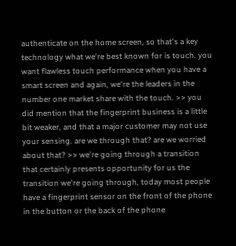authenticate on the home screen, so that's a key technology what we're best known for is touch. you want flawless touch performance when you have a smart screen and again, we're the leaders in the number one market share with the touch. >> you did mention that the fingerprint business is a little bit weaker, and that a major customer may not use your sensing. are we through that? are we worried about that? >> we're going through a transition that certainly presents opportunity for us the transition we're going through, today most people have a fingerprint sensor on the front of the phone in the button or the back of the phone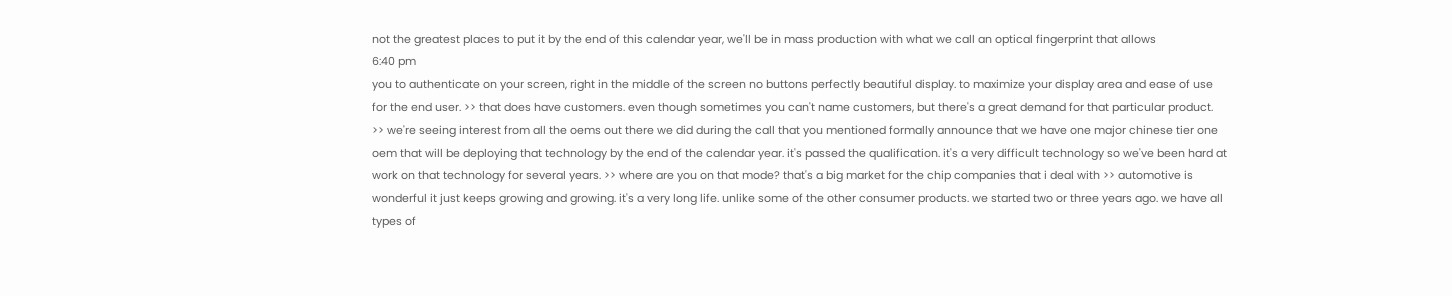not the greatest places to put it by the end of this calendar year, we'll be in mass production with what we call an optical fingerprint that allows
6:40 pm
you to authenticate on your screen, right in the middle of the screen no buttons perfectly beautiful display. to maximize your display area and ease of use for the end user. >> that does have customers. even though sometimes you can't name customers, but there's a great demand for that particular product. >> we're seeing interest from all the oems out there we did during the call that you mentioned formally announce that we have one major chinese tier one oem that will be deploying that technology by the end of the calendar year. it's passed the qualification. it's a very difficult technology so we've been hard at work on that technology for several years. >> where are you on that mode? that's a big market for the chip companies that i deal with >> automotive is wonderful it just keeps growing and growing. it's a very long life. unlike some of the other consumer products. we started two or three years ago. we have all types of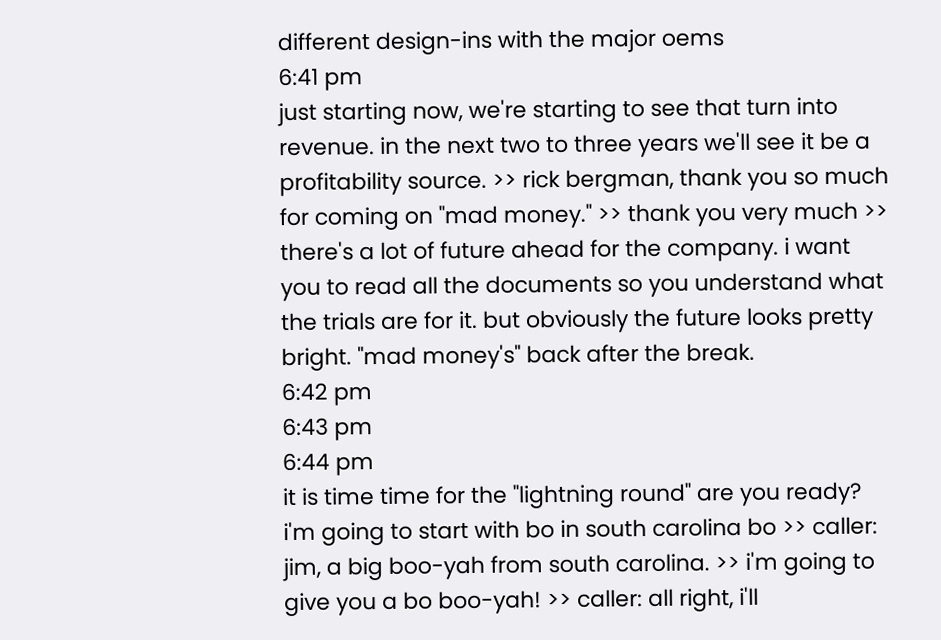different design-ins with the major oems
6:41 pm
just starting now, we're starting to see that turn into revenue. in the next two to three years we'll see it be a profitability source. >> rick bergman, thank you so much for coming on "mad money." >> thank you very much >> there's a lot of future ahead for the company. i want you to read all the documents so you understand what the trials are for it. but obviously the future looks pretty bright. "mad money's" back after the break.
6:42 pm
6:43 pm
6:44 pm
it is time time for the "lightning round" are you ready? i'm going to start with bo in south carolina bo >> caller: jim, a big boo-yah from south carolina. >> i'm going to give you a bo boo-yah! >> caller: all right, i'll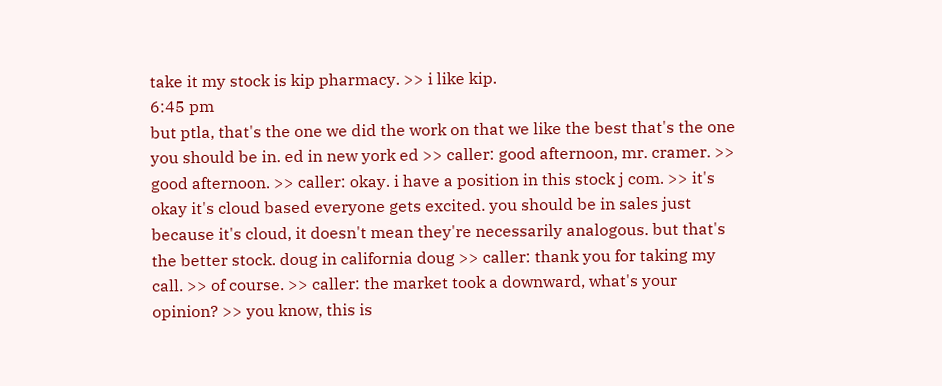take it my stock is kip pharmacy. >> i like kip.
6:45 pm
but ptla, that's the one we did the work on that we like the best that's the one you should be in. ed in new york ed >> caller: good afternoon, mr. cramer. >> good afternoon. >> caller: okay. i have a position in this stock j com. >> it's okay it's cloud based everyone gets excited. you should be in sales just because it's cloud, it doesn't mean they're necessarily analogous. but that's the better stock. doug in california doug >> caller: thank you for taking my call. >> of course. >> caller: the market took a downward, what's your opinion? >> you know, this is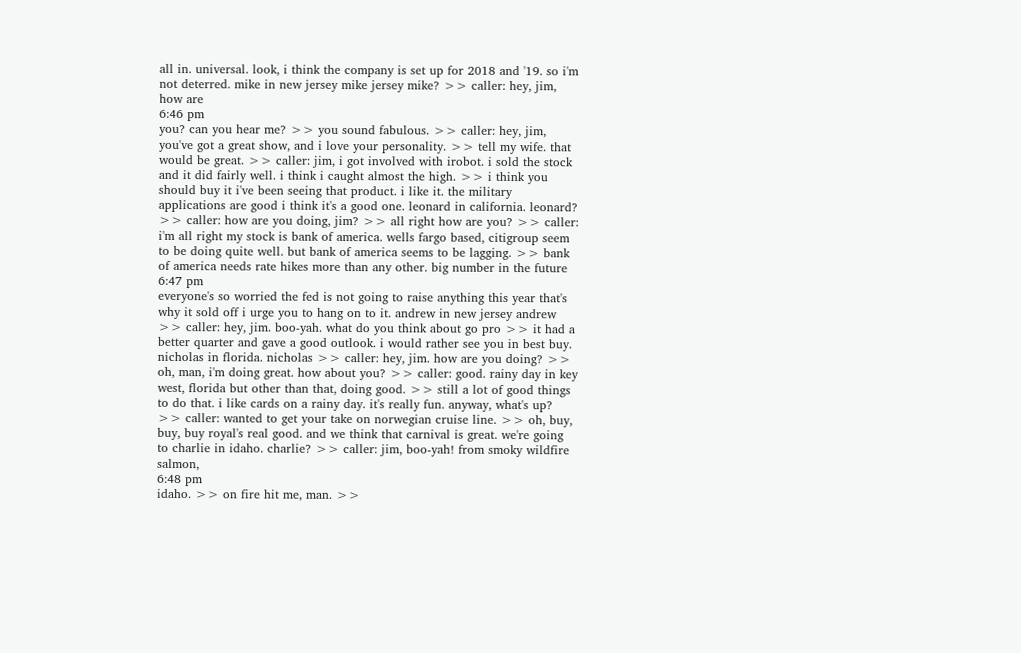all in. universal. look, i think the company is set up for 2018 and '19. so i'm not deterred. mike in new jersey mike jersey mike? >> caller: hey, jim, how are
6:46 pm
you? can you hear me? >> you sound fabulous. >> caller: hey, jim, you've got a great show, and i love your personality. >> tell my wife. that would be great. >> caller: jim, i got involved with irobot. i sold the stock and it did fairly well. i think i caught almost the high. >> i think you should buy it i've been seeing that product. i like it. the military applications are good i think it's a good one. leonard in california. leonard? >> caller: how are you doing, jim? >> all right how are you? >> caller: i'm all right my stock is bank of america. wells fargo based, citigroup seem to be doing quite well. but bank of america seems to be lagging. >> bank of america needs rate hikes more than any other. big number in the future
6:47 pm
everyone's so worried the fed is not going to raise anything this year that's why it sold off i urge you to hang on to it. andrew in new jersey andrew >> caller: hey, jim. boo-yah. what do you think about go pro >> it had a better quarter and gave a good outlook. i would rather see you in best buy. nicholas in florida. nicholas >> caller: hey, jim. how are you doing? >> oh, man, i'm doing great. how about you? >> caller: good. rainy day in key west, florida but other than that, doing good. >> still a lot of good things to do that. i like cards on a rainy day. it's really fun. anyway, what's up? >> caller: wanted to get your take on norwegian cruise line. >> oh, buy, buy, buy royal's real good. and we think that carnival is great. we're going to charlie in idaho. charlie? >> caller: jim, boo-yah! from smoky wildfire salmon,
6:48 pm
idaho. >> on fire hit me, man. >>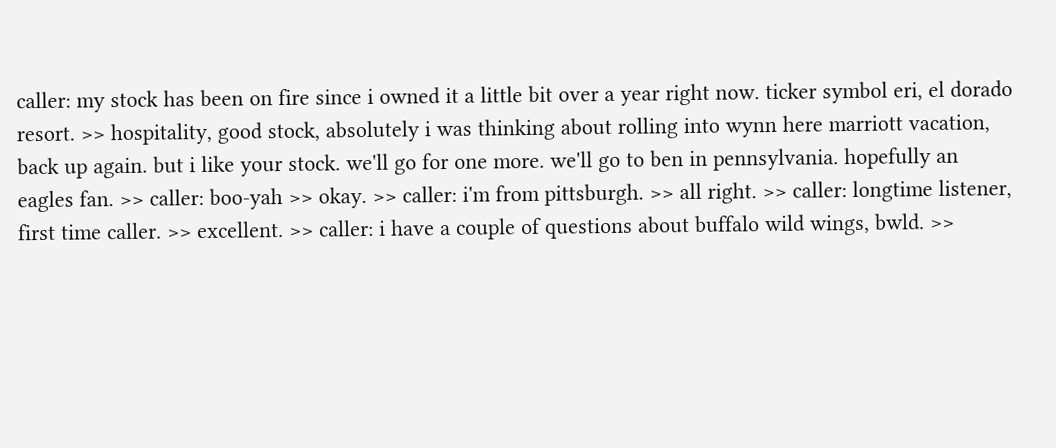caller: my stock has been on fire since i owned it a little bit over a year right now. ticker symbol eri, el dorado resort. >> hospitality, good stock, absolutely i was thinking about rolling into wynn here marriott vacation, back up again. but i like your stock. we'll go for one more. we'll go to ben in pennsylvania. hopefully an eagles fan. >> caller: boo-yah >> okay. >> caller: i'm from pittsburgh. >> all right. >> caller: longtime listener, first time caller. >> excellent. >> caller: i have a couple of questions about buffalo wild wings, bwld. >>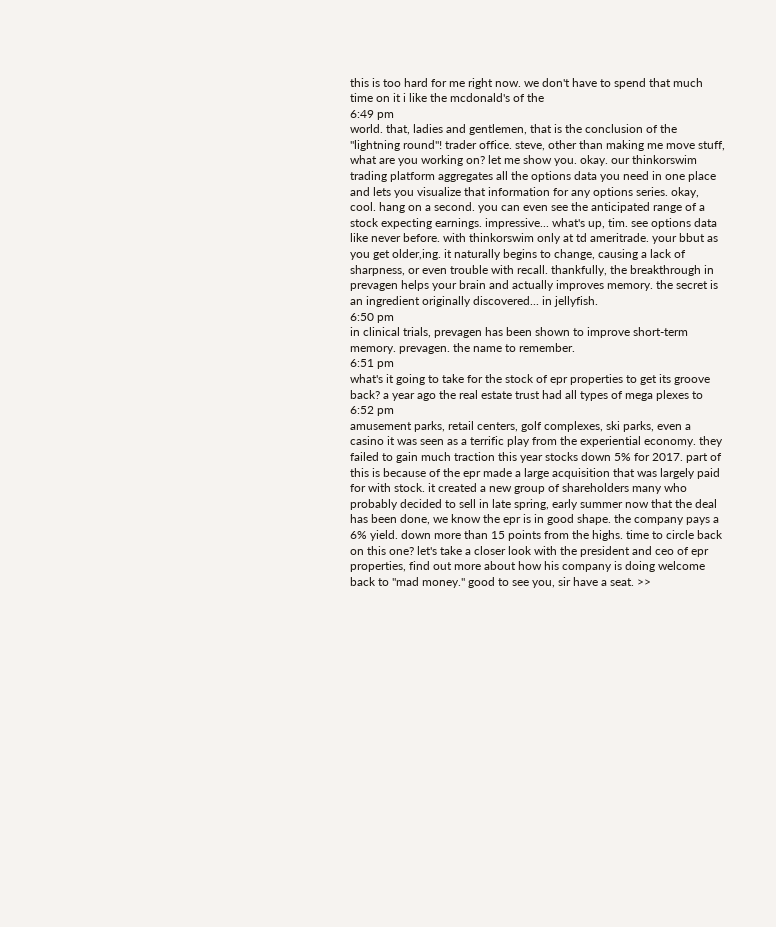this is too hard for me right now. we don't have to spend that much time on it i like the mcdonald's of the
6:49 pm
world. that, ladies and gentlemen, that is the conclusion of the "lightning round"! trader office. steve, other than making me move stuff, what are you working on? let me show you. okay. our thinkorswim trading platform aggregates all the options data you need in one place and lets you visualize that information for any options series. okay, cool. hang on a second. you can even see the anticipated range of a stock expecting earnings. impressive... what's up, tim. see options data like never before. with thinkorswim only at td ameritrade. your bbut as you get older,ing. it naturally begins to change, causing a lack of sharpness, or even trouble with recall. thankfully, the breakthrough in prevagen helps your brain and actually improves memory. the secret is an ingredient originally discovered... in jellyfish.
6:50 pm
in clinical trials, prevagen has been shown to improve short-term memory. prevagen. the name to remember.
6:51 pm
what's it going to take for the stock of epr properties to get its groove back? a year ago the real estate trust had all types of mega plexes to
6:52 pm
amusement parks, retail centers, golf complexes, ski parks, even a casino it was seen as a terrific play from the experiential economy. they failed to gain much traction this year stocks down 5% for 2017. part of this is because of the epr made a large acquisition that was largely paid for with stock. it created a new group of shareholders many who probably decided to sell in late spring, early summer now that the deal has been done, we know the epr is in good shape. the company pays a 6% yield. down more than 15 points from the highs. time to circle back on this one? let's take a closer look with the president and ceo of epr properties, find out more about how his company is doing welcome back to "mad money." good to see you, sir have a seat. >>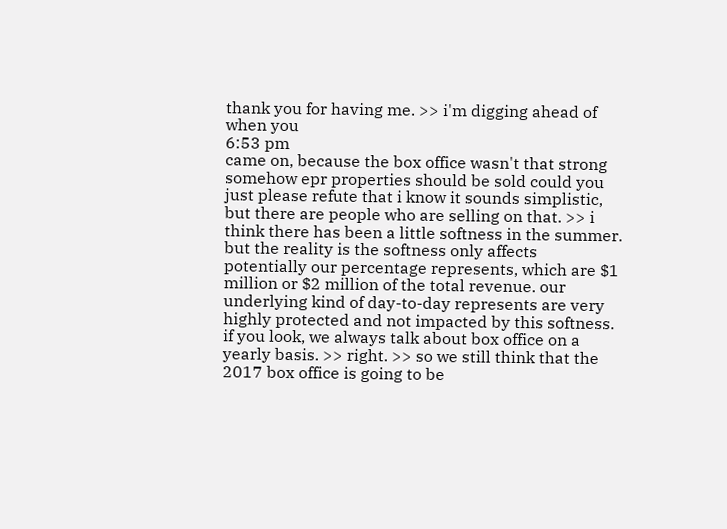thank you for having me. >> i'm digging ahead of when you
6:53 pm
came on, because the box office wasn't that strong somehow epr properties should be sold could you just please refute that i know it sounds simplistic, but there are people who are selling on that. >> i think there has been a little softness in the summer. but the reality is the softness only affects potentially our percentage represents, which are $1 million or $2 million of the total revenue. our underlying kind of day-to-day represents are very highly protected and not impacted by this softness. if you look, we always talk about box office on a yearly basis. >> right. >> so we still think that the 2017 box office is going to be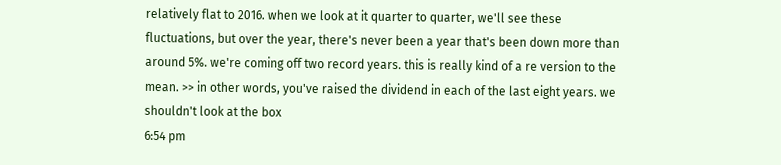relatively flat to 2016. when we look at it quarter to quarter, we'll see these fluctuations, but over the year, there's never been a year that's been down more than around 5%. we're coming off two record years. this is really kind of a re version to the mean. >> in other words, you've raised the dividend in each of the last eight years. we shouldn't look at the box
6:54 pm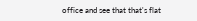office and see that that's flat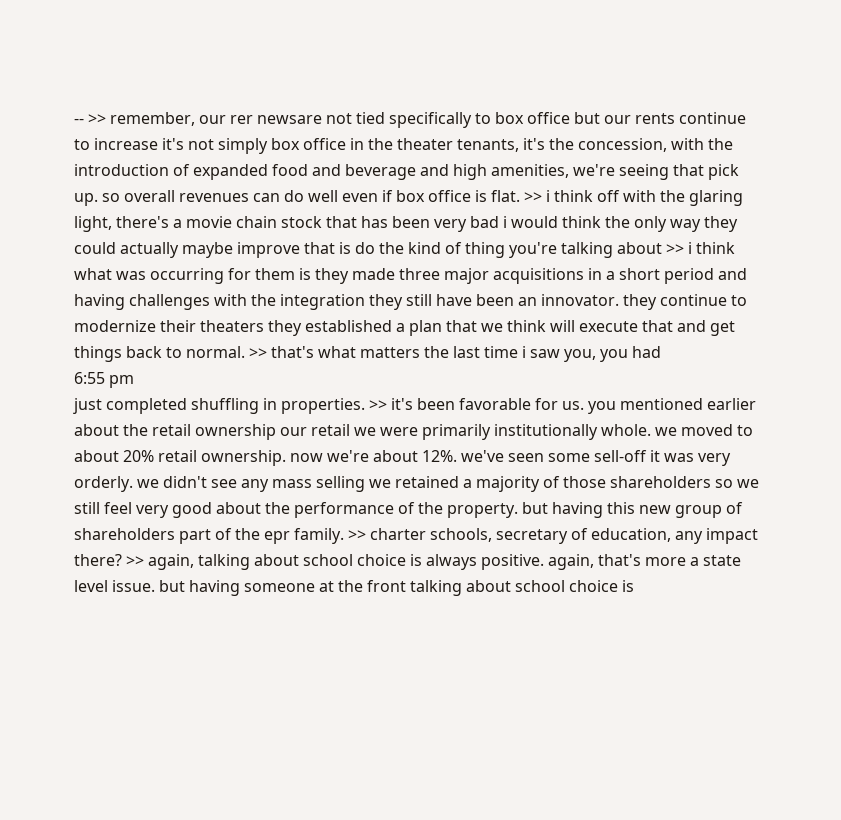-- >> remember, our rer newsare not tied specifically to box office but our rents continue to increase it's not simply box office in the theater tenants, it's the concession, with the introduction of expanded food and beverage and high amenities, we're seeing that pick up. so overall revenues can do well even if box office is flat. >> i think off with the glaring light, there's a movie chain stock that has been very bad i would think the only way they could actually maybe improve that is do the kind of thing you're talking about >> i think what was occurring for them is they made three major acquisitions in a short period and having challenges with the integration they still have been an innovator. they continue to modernize their theaters they established a plan that we think will execute that and get things back to normal. >> that's what matters the last time i saw you, you had
6:55 pm
just completed shuffling in properties. >> it's been favorable for us. you mentioned earlier about the retail ownership our retail we were primarily institutionally whole. we moved to about 20% retail ownership. now we're about 12%. we've seen some sell-off it was very orderly. we didn't see any mass selling we retained a majority of those shareholders so we still feel very good about the performance of the property. but having this new group of shareholders part of the epr family. >> charter schools, secretary of education, any impact there? >> again, talking about school choice is always positive. again, that's more a state level issue. but having someone at the front talking about school choice is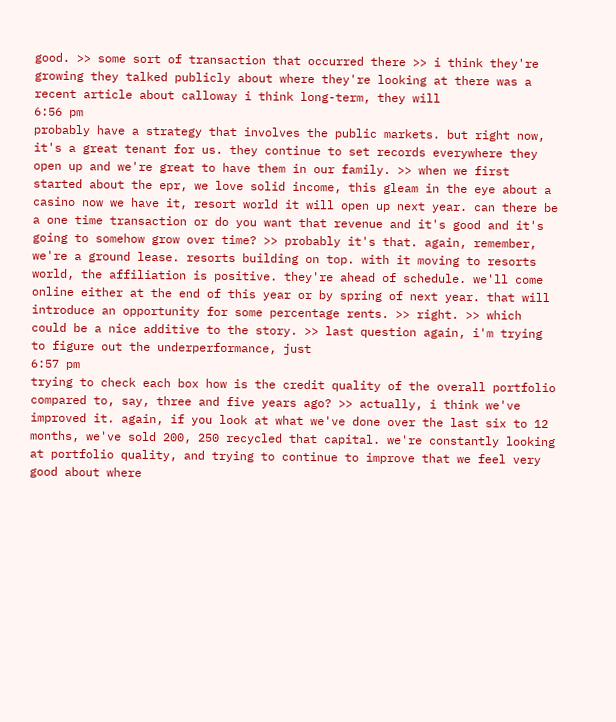good. >> some sort of transaction that occurred there >> i think they're growing they talked publicly about where they're looking at there was a recent article about calloway i think long-term, they will
6:56 pm
probably have a strategy that involves the public markets. but right now, it's a great tenant for us. they continue to set records everywhere they open up and we're great to have them in our family. >> when we first started about the epr, we love solid income, this gleam in the eye about a casino now we have it, resort world it will open up next year. can there be a one time transaction or do you want that revenue and it's good and it's going to somehow grow over time? >> probably it's that. again, remember, we're a ground lease. resorts building on top. with it moving to resorts world, the affiliation is positive. they're ahead of schedule. we'll come online either at the end of this year or by spring of next year. that will introduce an opportunity for some percentage rents. >> right. >> which could be a nice additive to the story. >> last question again, i'm trying to figure out the underperformance, just
6:57 pm
trying to check each box how is the credit quality of the overall portfolio compared to, say, three and five years ago? >> actually, i think we've improved it. again, if you look at what we've done over the last six to 12 months, we've sold 200, 250 recycled that capital. we're constantly looking at portfolio quality, and trying to continue to improve that we feel very good about where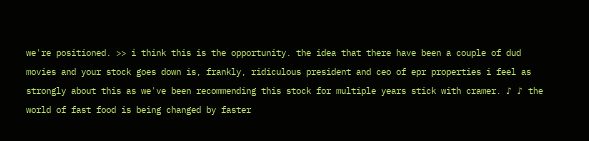we're positioned. >> i think this is the opportunity. the idea that there have been a couple of dud movies and your stock goes down is, frankly, ridiculous president and ceo of epr properties i feel as strongly about this as we've been recommending this stock for multiple years stick with cramer. ♪ ♪ the world of fast food is being changed by faster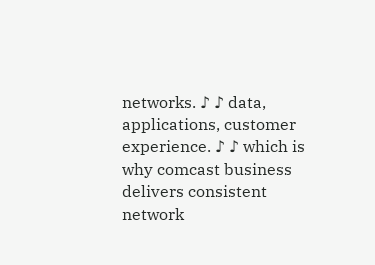networks. ♪ ♪ data, applications, customer experience. ♪ ♪ which is why comcast business delivers consistent network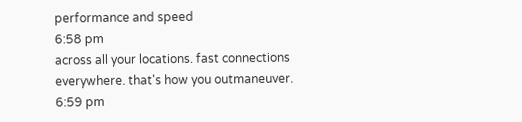performance and speed
6:58 pm
across all your locations. fast connections everywhere. that's how you outmaneuver.
6:59 pm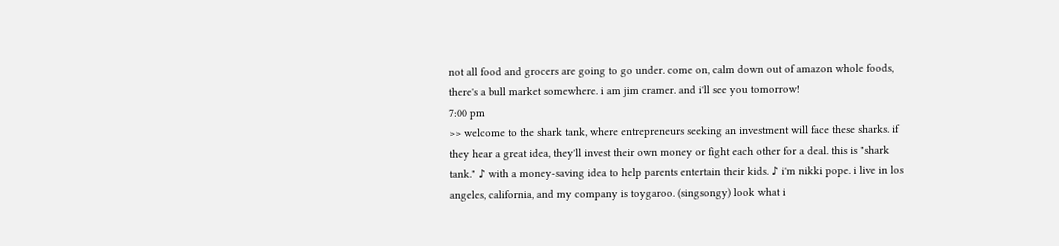not all food and grocers are going to go under. come on, calm down out of amazon whole foods, there's a bull market somewhere. i am jim cramer. and i'll see you tomorrow!
7:00 pm
>> welcome to the shark tank, where entrepreneurs seeking an investment will face these sharks. if they hear a great idea, they'll invest their own money or fight each other for a deal. this is "shark tank." ♪ with a money-saving idea to help parents entertain their kids. ♪ i'm nikki pope. i live in los angeles, california, and my company is toygaroo. (singsongy) look what i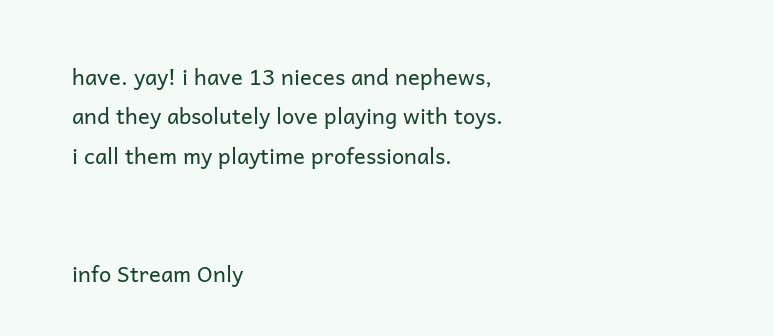have. yay! i have 13 nieces and nephews, and they absolutely love playing with toys. i call them my playtime professionals.


info Stream Only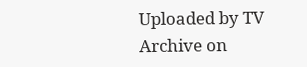Uploaded by TV Archive on